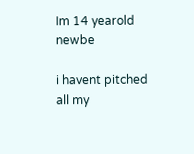Im 14 yearold newbe

i havent pitched all my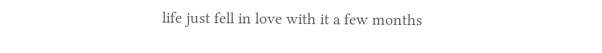life just fell in love with it a few months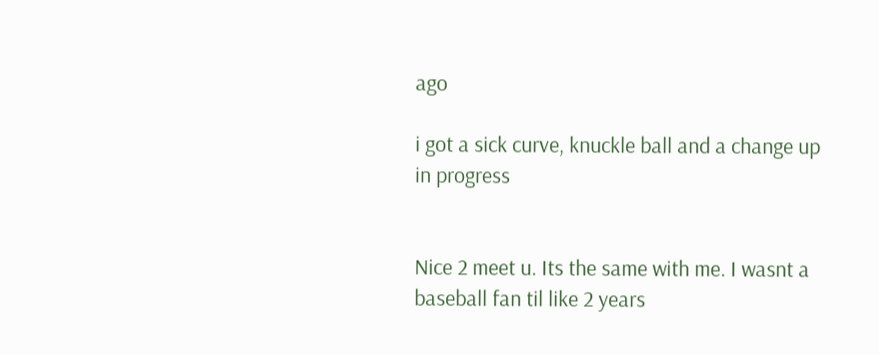ago

i got a sick curve, knuckle ball and a change up in progress


Nice 2 meet u. Its the same with me. I wasnt a baseball fan til like 2 years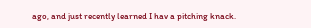ago, and just recently learned I hav a pitching knack.